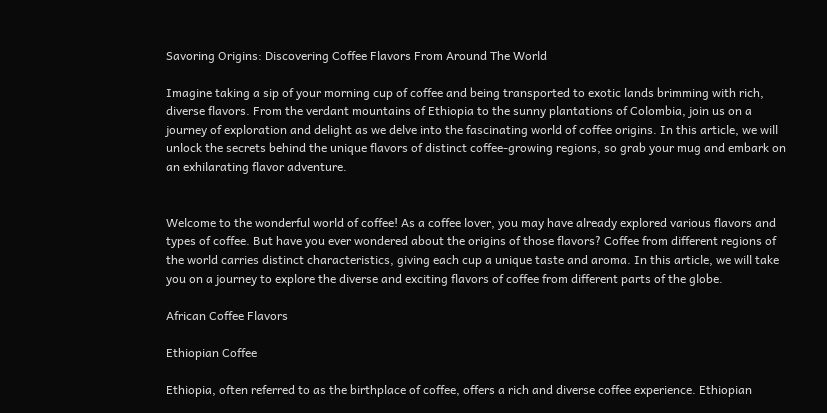Savoring Origins: Discovering Coffee Flavors From Around The World

Imagine taking a sip of your morning cup of coffee and being transported to exotic lands brimming with rich, diverse flavors. From the verdant mountains of Ethiopia to the sunny plantations of Colombia, join us on a journey of exploration and delight as we delve into the fascinating world of coffee origins. In this article, we will unlock the secrets behind the unique flavors of distinct coffee-growing regions, so grab your mug and embark on an exhilarating flavor adventure.


Welcome to the wonderful world of coffee! As a coffee lover, you may have already explored various flavors and types of coffee. But have you ever wondered about the origins of those flavors? Coffee from different regions of the world carries distinct characteristics, giving each cup a unique taste and aroma. In this article, we will take you on a journey to explore the diverse and exciting flavors of coffee from different parts of the globe.

African Coffee Flavors

Ethiopian Coffee

Ethiopia, often referred to as the birthplace of coffee, offers a rich and diverse coffee experience. Ethiopian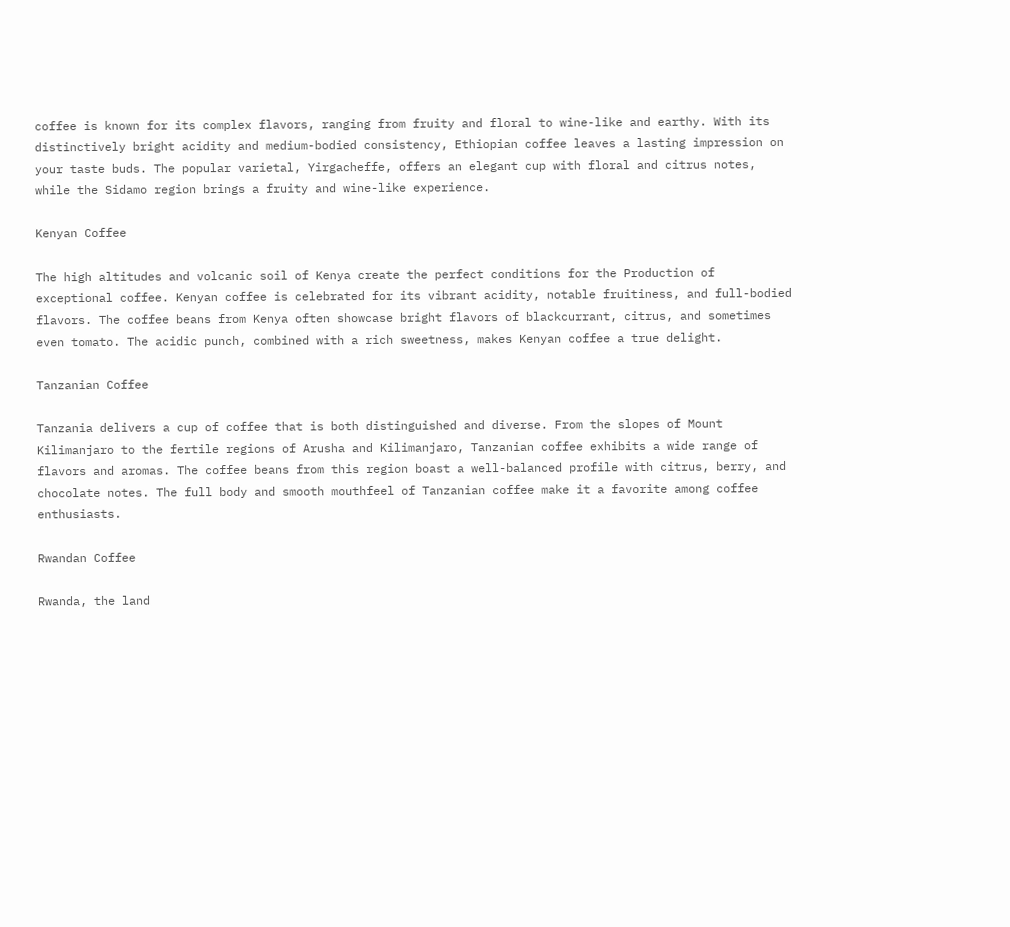coffee is known for its complex flavors, ranging from fruity and floral to wine-like and earthy. With its distinctively bright acidity and medium-bodied consistency, Ethiopian coffee leaves a lasting impression on your taste buds. The popular varietal, Yirgacheffe, offers an elegant cup with floral and citrus notes, while the Sidamo region brings a fruity and wine-like experience.

Kenyan Coffee

The high altitudes and volcanic soil of Kenya create the perfect conditions for the Production of exceptional coffee. Kenyan coffee is celebrated for its vibrant acidity, notable fruitiness, and full-bodied flavors. The coffee beans from Kenya often showcase bright flavors of blackcurrant, citrus, and sometimes even tomato. The acidic punch, combined with a rich sweetness, makes Kenyan coffee a true delight.

Tanzanian Coffee

Tanzania delivers a cup of coffee that is both distinguished and diverse. From the slopes of Mount Kilimanjaro to the fertile regions of Arusha and Kilimanjaro, Tanzanian coffee exhibits a wide range of flavors and aromas. The coffee beans from this region boast a well-balanced profile with citrus, berry, and chocolate notes. The full body and smooth mouthfeel of Tanzanian coffee make it a favorite among coffee enthusiasts.

Rwandan Coffee

Rwanda, the land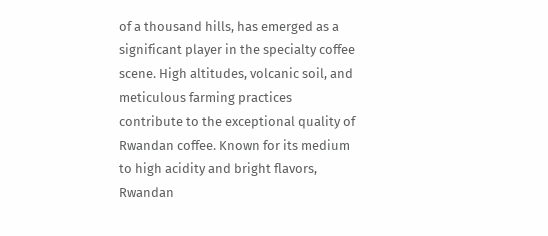of a thousand hills, has emerged as a significant player in the specialty coffee scene. High altitudes, volcanic soil, and meticulous farming practices contribute to the exceptional quality of Rwandan coffee. Known for its medium to high acidity and bright flavors, Rwandan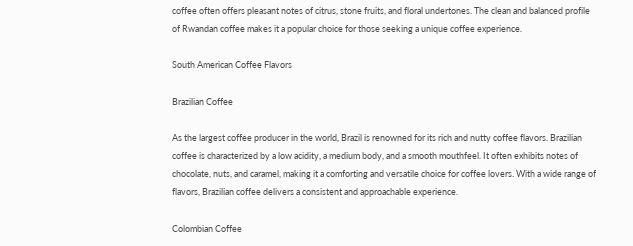coffee often offers pleasant notes of citrus, stone fruits, and floral undertones. The clean and balanced profile of Rwandan coffee makes it a popular choice for those seeking a unique coffee experience.

South American Coffee Flavors

Brazilian Coffee

As the largest coffee producer in the world, Brazil is renowned for its rich and nutty coffee flavors. Brazilian coffee is characterized by a low acidity, a medium body, and a smooth mouthfeel. It often exhibits notes of chocolate, nuts, and caramel, making it a comforting and versatile choice for coffee lovers. With a wide range of flavors, Brazilian coffee delivers a consistent and approachable experience.

Colombian Coffee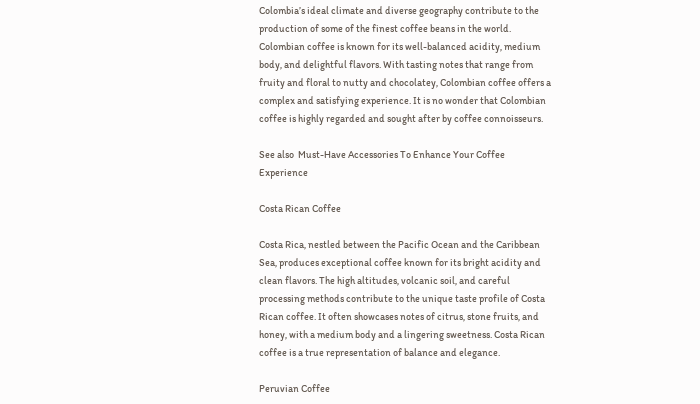Colombia’s ideal climate and diverse geography contribute to the production of some of the finest coffee beans in the world. Colombian coffee is known for its well-balanced acidity, medium body, and delightful flavors. With tasting notes that range from fruity and floral to nutty and chocolatey, Colombian coffee offers a complex and satisfying experience. It is no wonder that Colombian coffee is highly regarded and sought after by coffee connoisseurs.

See also  Must-Have Accessories To Enhance Your Coffee Experience

Costa Rican Coffee

Costa Rica, nestled between the Pacific Ocean and the Caribbean Sea, produces exceptional coffee known for its bright acidity and clean flavors. The high altitudes, volcanic soil, and careful processing methods contribute to the unique taste profile of Costa Rican coffee. It often showcases notes of citrus, stone fruits, and honey, with a medium body and a lingering sweetness. Costa Rican coffee is a true representation of balance and elegance.

Peruvian Coffee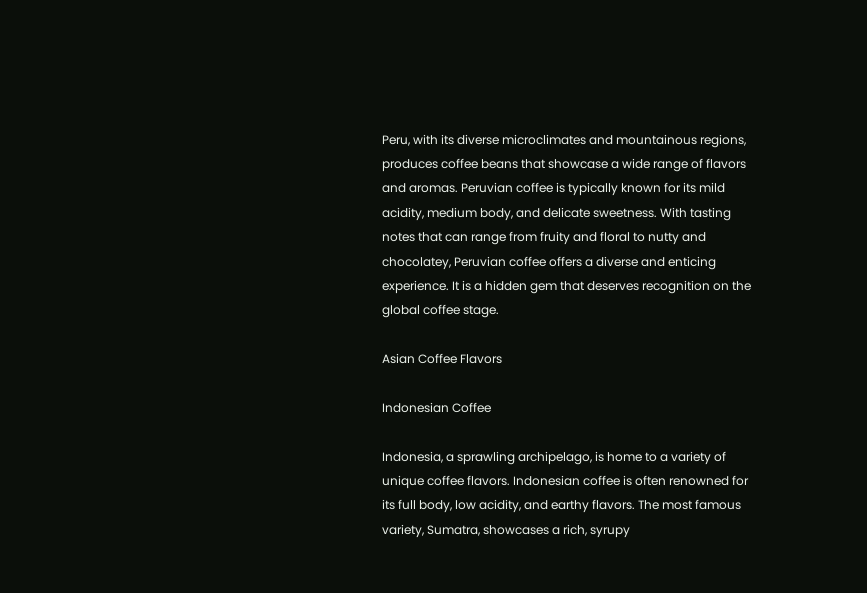Peru, with its diverse microclimates and mountainous regions, produces coffee beans that showcase a wide range of flavors and aromas. Peruvian coffee is typically known for its mild acidity, medium body, and delicate sweetness. With tasting notes that can range from fruity and floral to nutty and chocolatey, Peruvian coffee offers a diverse and enticing experience. It is a hidden gem that deserves recognition on the global coffee stage.

Asian Coffee Flavors

Indonesian Coffee

Indonesia, a sprawling archipelago, is home to a variety of unique coffee flavors. Indonesian coffee is often renowned for its full body, low acidity, and earthy flavors. The most famous variety, Sumatra, showcases a rich, syrupy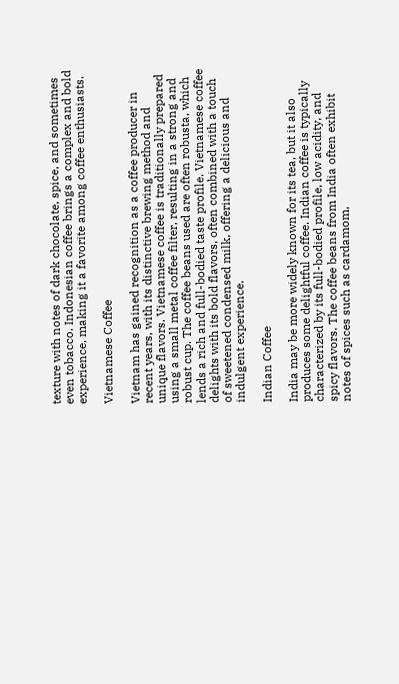texture with notes of dark chocolate, spice, and sometimes even tobacco. Indonesian coffee brings a complex and bold experience, making it a favorite among coffee enthusiasts.

Vietnamese Coffee

Vietnam has gained recognition as a coffee producer in recent years, with its distinctive brewing method and unique flavors. Vietnamese coffee is traditionally prepared using a small metal coffee filter, resulting in a strong and robust cup. The coffee beans used are often robusta, which lends a rich and full-bodied taste profile. Vietnamese coffee delights with its bold flavors, often combined with a touch of sweetened condensed milk, offering a delicious and indulgent experience.

Indian Coffee

India may be more widely known for its tea, but it also produces some delightful coffee. Indian coffee is typically characterized by its full-bodied profile, low acidity, and spicy flavors. The coffee beans from India often exhibit notes of spices such as cardamom,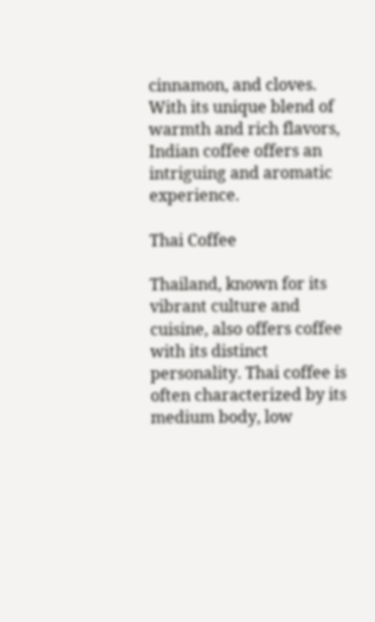cinnamon, and cloves. With its unique blend of warmth and rich flavors, Indian coffee offers an intriguing and aromatic experience.

Thai Coffee

Thailand, known for its vibrant culture and cuisine, also offers coffee with its distinct personality. Thai coffee is often characterized by its medium body, low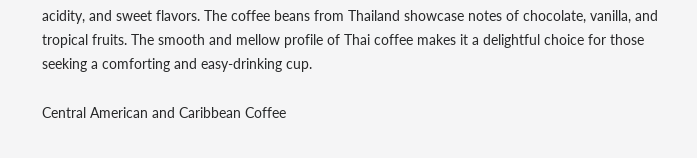acidity, and sweet flavors. The coffee beans from Thailand showcase notes of chocolate, vanilla, and tropical fruits. The smooth and mellow profile of Thai coffee makes it a delightful choice for those seeking a comforting and easy-drinking cup.

Central American and Caribbean Coffee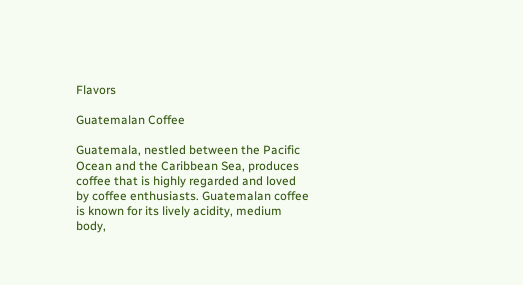Flavors

Guatemalan Coffee

Guatemala, nestled between the Pacific Ocean and the Caribbean Sea, produces coffee that is highly regarded and loved by coffee enthusiasts. Guatemalan coffee is known for its lively acidity, medium body,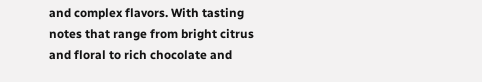and complex flavors. With tasting notes that range from bright citrus and floral to rich chocolate and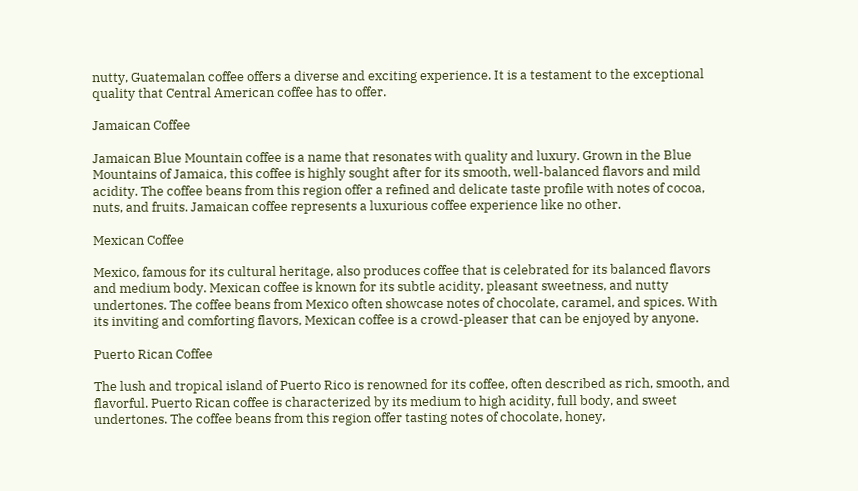nutty, Guatemalan coffee offers a diverse and exciting experience. It is a testament to the exceptional quality that Central American coffee has to offer.

Jamaican Coffee

Jamaican Blue Mountain coffee is a name that resonates with quality and luxury. Grown in the Blue Mountains of Jamaica, this coffee is highly sought after for its smooth, well-balanced flavors and mild acidity. The coffee beans from this region offer a refined and delicate taste profile with notes of cocoa, nuts, and fruits. Jamaican coffee represents a luxurious coffee experience like no other.

Mexican Coffee

Mexico, famous for its cultural heritage, also produces coffee that is celebrated for its balanced flavors and medium body. Mexican coffee is known for its subtle acidity, pleasant sweetness, and nutty undertones. The coffee beans from Mexico often showcase notes of chocolate, caramel, and spices. With its inviting and comforting flavors, Mexican coffee is a crowd-pleaser that can be enjoyed by anyone.

Puerto Rican Coffee

The lush and tropical island of Puerto Rico is renowned for its coffee, often described as rich, smooth, and flavorful. Puerto Rican coffee is characterized by its medium to high acidity, full body, and sweet undertones. The coffee beans from this region offer tasting notes of chocolate, honey,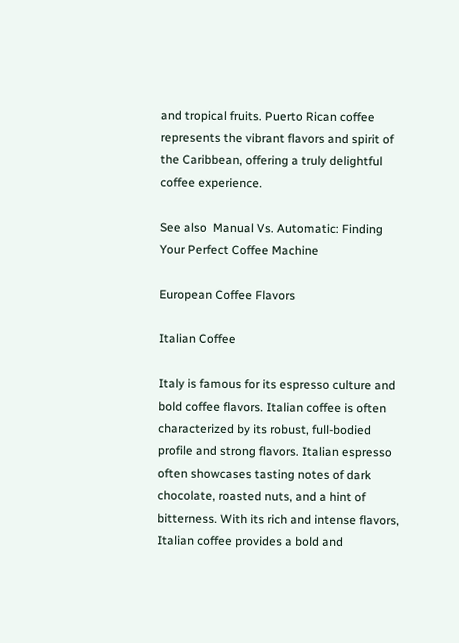and tropical fruits. Puerto Rican coffee represents the vibrant flavors and spirit of the Caribbean, offering a truly delightful coffee experience.

See also  Manual Vs. Automatic: Finding Your Perfect Coffee Machine

European Coffee Flavors

Italian Coffee

Italy is famous for its espresso culture and bold coffee flavors. Italian coffee is often characterized by its robust, full-bodied profile and strong flavors. Italian espresso often showcases tasting notes of dark chocolate, roasted nuts, and a hint of bitterness. With its rich and intense flavors, Italian coffee provides a bold and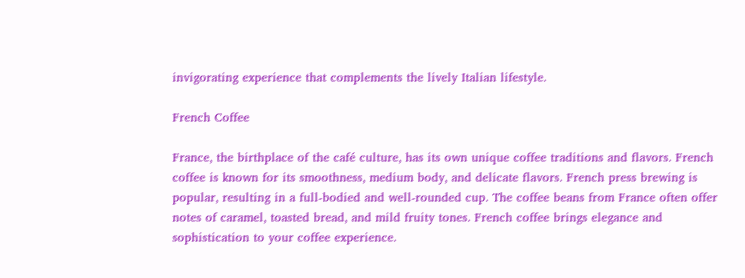invigorating experience that complements the lively Italian lifestyle.

French Coffee

France, the birthplace of the café culture, has its own unique coffee traditions and flavors. French coffee is known for its smoothness, medium body, and delicate flavors. French press brewing is popular, resulting in a full-bodied and well-rounded cup. The coffee beans from France often offer notes of caramel, toasted bread, and mild fruity tones. French coffee brings elegance and sophistication to your coffee experience.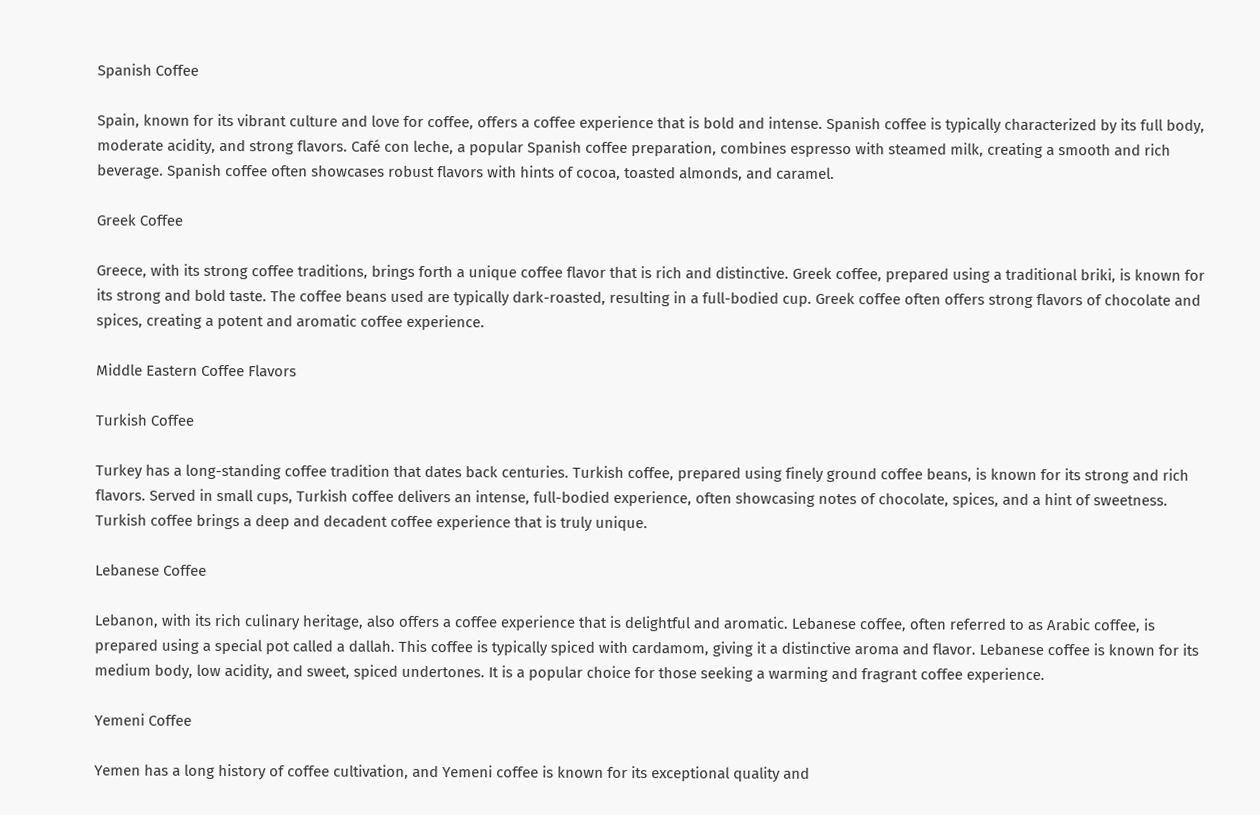Spanish Coffee

Spain, known for its vibrant culture and love for coffee, offers a coffee experience that is bold and intense. Spanish coffee is typically characterized by its full body, moderate acidity, and strong flavors. Café con leche, a popular Spanish coffee preparation, combines espresso with steamed milk, creating a smooth and rich beverage. Spanish coffee often showcases robust flavors with hints of cocoa, toasted almonds, and caramel.

Greek Coffee

Greece, with its strong coffee traditions, brings forth a unique coffee flavor that is rich and distinctive. Greek coffee, prepared using a traditional briki, is known for its strong and bold taste. The coffee beans used are typically dark-roasted, resulting in a full-bodied cup. Greek coffee often offers strong flavors of chocolate and spices, creating a potent and aromatic coffee experience.

Middle Eastern Coffee Flavors

Turkish Coffee

Turkey has a long-standing coffee tradition that dates back centuries. Turkish coffee, prepared using finely ground coffee beans, is known for its strong and rich flavors. Served in small cups, Turkish coffee delivers an intense, full-bodied experience, often showcasing notes of chocolate, spices, and a hint of sweetness. Turkish coffee brings a deep and decadent coffee experience that is truly unique.

Lebanese Coffee

Lebanon, with its rich culinary heritage, also offers a coffee experience that is delightful and aromatic. Lebanese coffee, often referred to as Arabic coffee, is prepared using a special pot called a dallah. This coffee is typically spiced with cardamom, giving it a distinctive aroma and flavor. Lebanese coffee is known for its medium body, low acidity, and sweet, spiced undertones. It is a popular choice for those seeking a warming and fragrant coffee experience.

Yemeni Coffee

Yemen has a long history of coffee cultivation, and Yemeni coffee is known for its exceptional quality and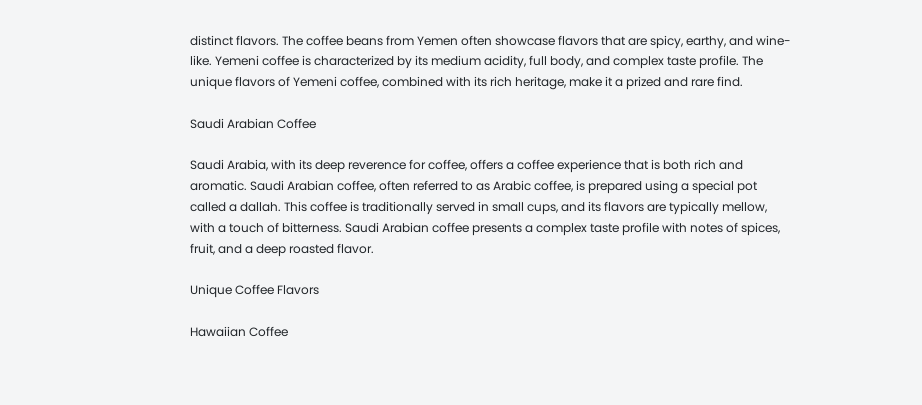distinct flavors. The coffee beans from Yemen often showcase flavors that are spicy, earthy, and wine-like. Yemeni coffee is characterized by its medium acidity, full body, and complex taste profile. The unique flavors of Yemeni coffee, combined with its rich heritage, make it a prized and rare find.

Saudi Arabian Coffee

Saudi Arabia, with its deep reverence for coffee, offers a coffee experience that is both rich and aromatic. Saudi Arabian coffee, often referred to as Arabic coffee, is prepared using a special pot called a dallah. This coffee is traditionally served in small cups, and its flavors are typically mellow, with a touch of bitterness. Saudi Arabian coffee presents a complex taste profile with notes of spices, fruit, and a deep roasted flavor.

Unique Coffee Flavors

Hawaiian Coffee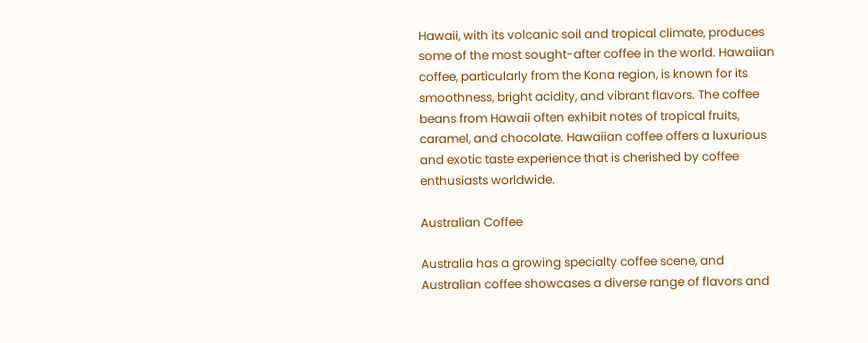Hawaii, with its volcanic soil and tropical climate, produces some of the most sought-after coffee in the world. Hawaiian coffee, particularly from the Kona region, is known for its smoothness, bright acidity, and vibrant flavors. The coffee beans from Hawaii often exhibit notes of tropical fruits, caramel, and chocolate. Hawaiian coffee offers a luxurious and exotic taste experience that is cherished by coffee enthusiasts worldwide.

Australian Coffee

Australia has a growing specialty coffee scene, and Australian coffee showcases a diverse range of flavors and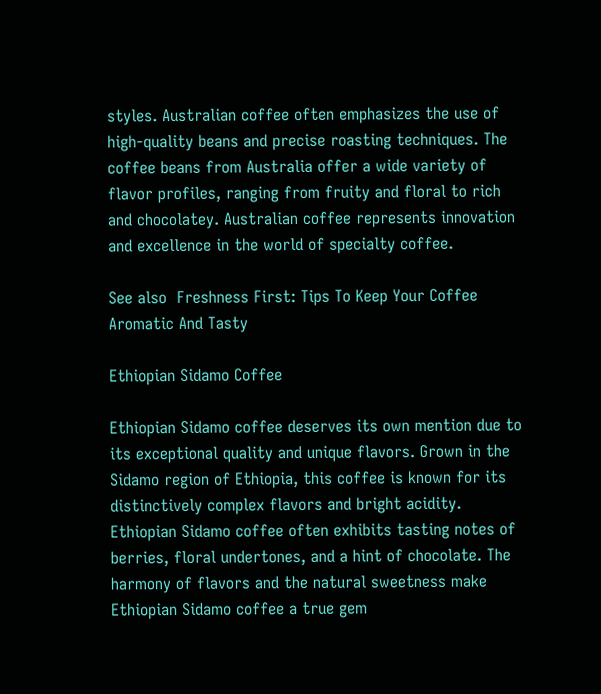styles. Australian coffee often emphasizes the use of high-quality beans and precise roasting techniques. The coffee beans from Australia offer a wide variety of flavor profiles, ranging from fruity and floral to rich and chocolatey. Australian coffee represents innovation and excellence in the world of specialty coffee.

See also  Freshness First: Tips To Keep Your Coffee Aromatic And Tasty

Ethiopian Sidamo Coffee

Ethiopian Sidamo coffee deserves its own mention due to its exceptional quality and unique flavors. Grown in the Sidamo region of Ethiopia, this coffee is known for its distinctively complex flavors and bright acidity. Ethiopian Sidamo coffee often exhibits tasting notes of berries, floral undertones, and a hint of chocolate. The harmony of flavors and the natural sweetness make Ethiopian Sidamo coffee a true gem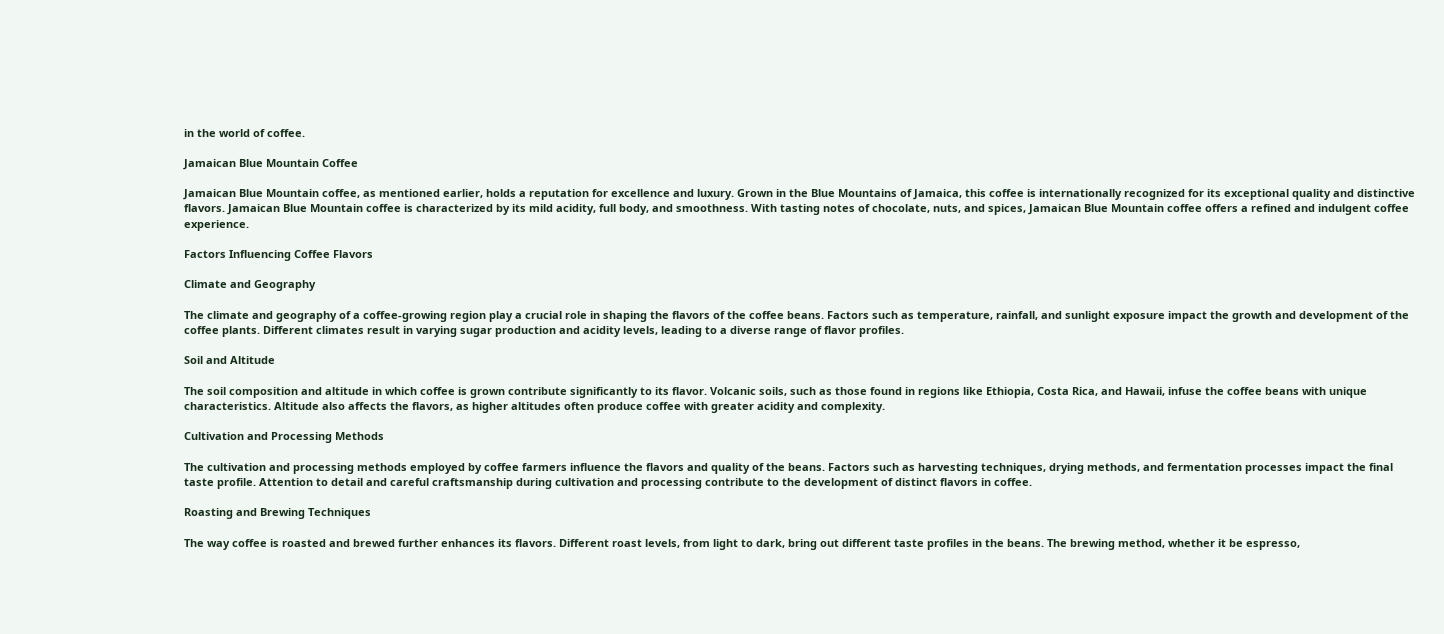in the world of coffee.

Jamaican Blue Mountain Coffee

Jamaican Blue Mountain coffee, as mentioned earlier, holds a reputation for excellence and luxury. Grown in the Blue Mountains of Jamaica, this coffee is internationally recognized for its exceptional quality and distinctive flavors. Jamaican Blue Mountain coffee is characterized by its mild acidity, full body, and smoothness. With tasting notes of chocolate, nuts, and spices, Jamaican Blue Mountain coffee offers a refined and indulgent coffee experience.

Factors Influencing Coffee Flavors

Climate and Geography

The climate and geography of a coffee-growing region play a crucial role in shaping the flavors of the coffee beans. Factors such as temperature, rainfall, and sunlight exposure impact the growth and development of the coffee plants. Different climates result in varying sugar production and acidity levels, leading to a diverse range of flavor profiles.

Soil and Altitude

The soil composition and altitude in which coffee is grown contribute significantly to its flavor. Volcanic soils, such as those found in regions like Ethiopia, Costa Rica, and Hawaii, infuse the coffee beans with unique characteristics. Altitude also affects the flavors, as higher altitudes often produce coffee with greater acidity and complexity.

Cultivation and Processing Methods

The cultivation and processing methods employed by coffee farmers influence the flavors and quality of the beans. Factors such as harvesting techniques, drying methods, and fermentation processes impact the final taste profile. Attention to detail and careful craftsmanship during cultivation and processing contribute to the development of distinct flavors in coffee.

Roasting and Brewing Techniques

The way coffee is roasted and brewed further enhances its flavors. Different roast levels, from light to dark, bring out different taste profiles in the beans. The brewing method, whether it be espresso,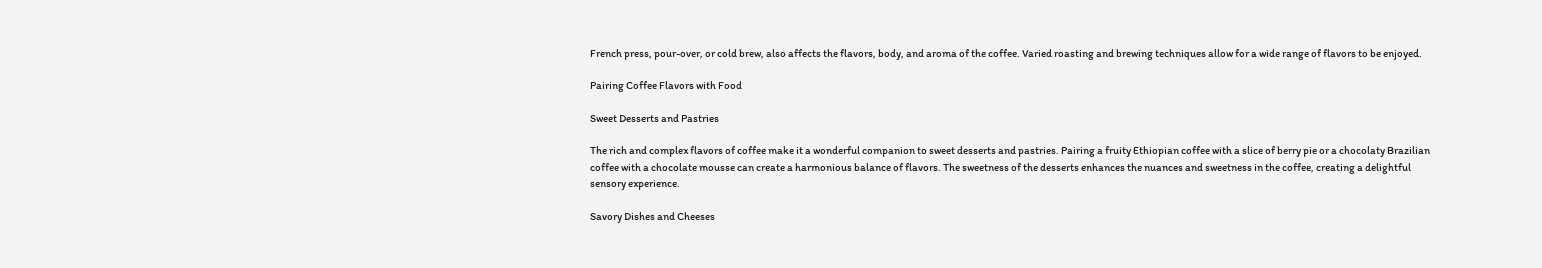French press, pour-over, or cold brew, also affects the flavors, body, and aroma of the coffee. Varied roasting and brewing techniques allow for a wide range of flavors to be enjoyed.

Pairing Coffee Flavors with Food

Sweet Desserts and Pastries

The rich and complex flavors of coffee make it a wonderful companion to sweet desserts and pastries. Pairing a fruity Ethiopian coffee with a slice of berry pie or a chocolaty Brazilian coffee with a chocolate mousse can create a harmonious balance of flavors. The sweetness of the desserts enhances the nuances and sweetness in the coffee, creating a delightful sensory experience.

Savory Dishes and Cheeses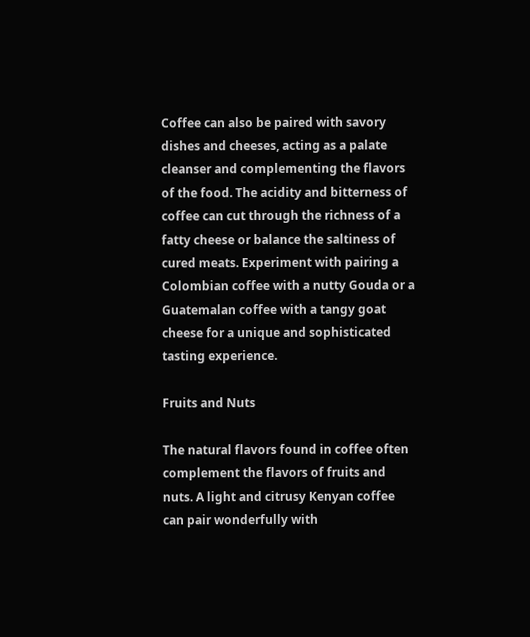Coffee can also be paired with savory dishes and cheeses, acting as a palate cleanser and complementing the flavors of the food. The acidity and bitterness of coffee can cut through the richness of a fatty cheese or balance the saltiness of cured meats. Experiment with pairing a Colombian coffee with a nutty Gouda or a Guatemalan coffee with a tangy goat cheese for a unique and sophisticated tasting experience.

Fruits and Nuts

The natural flavors found in coffee often complement the flavors of fruits and nuts. A light and citrusy Kenyan coffee can pair wonderfully with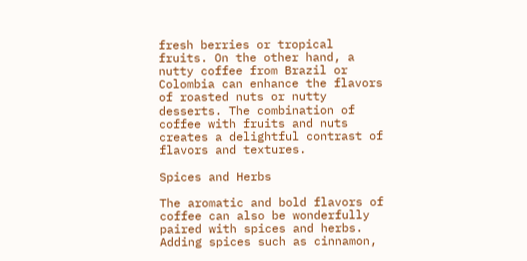fresh berries or tropical fruits. On the other hand, a nutty coffee from Brazil or Colombia can enhance the flavors of roasted nuts or nutty desserts. The combination of coffee with fruits and nuts creates a delightful contrast of flavors and textures.

Spices and Herbs

The aromatic and bold flavors of coffee can also be wonderfully paired with spices and herbs. Adding spices such as cinnamon,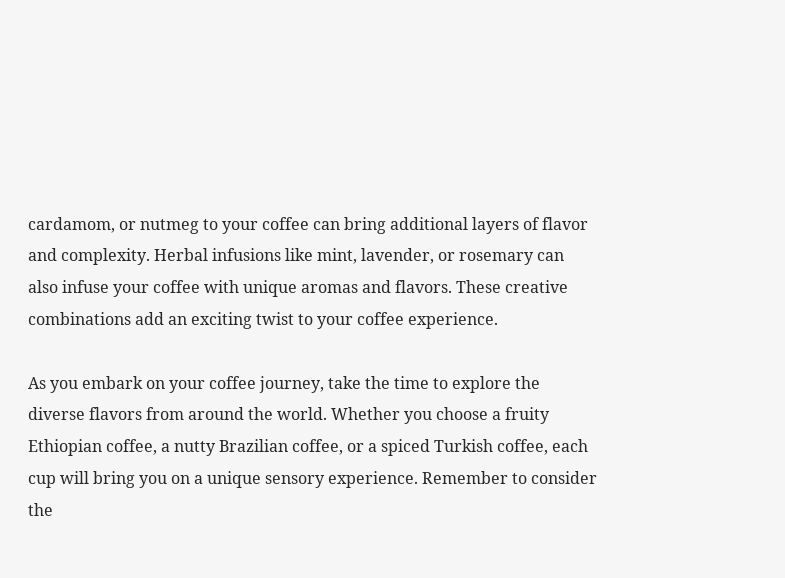cardamom, or nutmeg to your coffee can bring additional layers of flavor and complexity. Herbal infusions like mint, lavender, or rosemary can also infuse your coffee with unique aromas and flavors. These creative combinations add an exciting twist to your coffee experience.

As you embark on your coffee journey, take the time to explore the diverse flavors from around the world. Whether you choose a fruity Ethiopian coffee, a nutty Brazilian coffee, or a spiced Turkish coffee, each cup will bring you on a unique sensory experience. Remember to consider the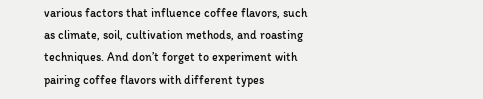various factors that influence coffee flavors, such as climate, soil, cultivation methods, and roasting techniques. And don’t forget to experiment with pairing coffee flavors with different types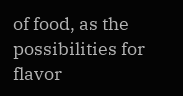of food, as the possibilities for flavor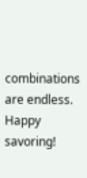combinations are endless. Happy savoring!